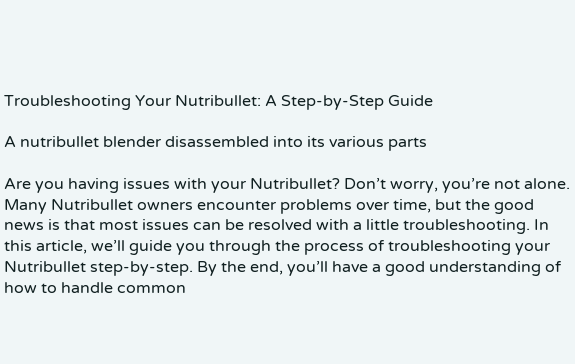Troubleshooting Your Nutribullet: A Step-by-Step Guide

A nutribullet blender disassembled into its various parts

Are you having issues with your Nutribullet? Don’t worry, you’re not alone. Many Nutribullet owners encounter problems over time, but the good news is that most issues can be resolved with a little troubleshooting. In this article, we’ll guide you through the process of troubleshooting your Nutribullet step-by-step. By the end, you’ll have a good understanding of how to handle common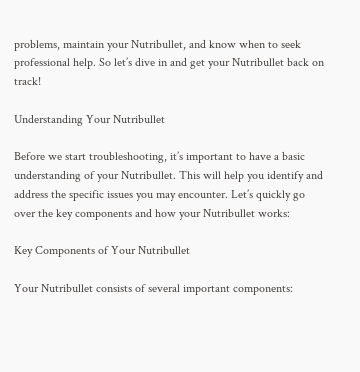problems, maintain your Nutribullet, and know when to seek professional help. So let’s dive in and get your Nutribullet back on track!

Understanding Your Nutribullet

Before we start troubleshooting, it’s important to have a basic understanding of your Nutribullet. This will help you identify and address the specific issues you may encounter. Let’s quickly go over the key components and how your Nutribullet works:

Key Components of Your Nutribullet

Your Nutribullet consists of several important components: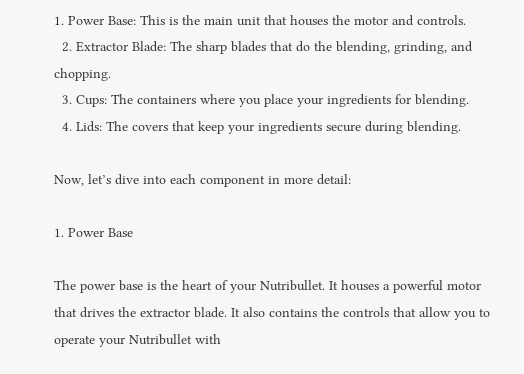1. Power Base: This is the main unit that houses the motor and controls.
  2. Extractor Blade: The sharp blades that do the blending, grinding, and chopping.
  3. Cups: The containers where you place your ingredients for blending.
  4. Lids: The covers that keep your ingredients secure during blending.

Now, let’s dive into each component in more detail:

1. Power Base

The power base is the heart of your Nutribullet. It houses a powerful motor that drives the extractor blade. It also contains the controls that allow you to operate your Nutribullet with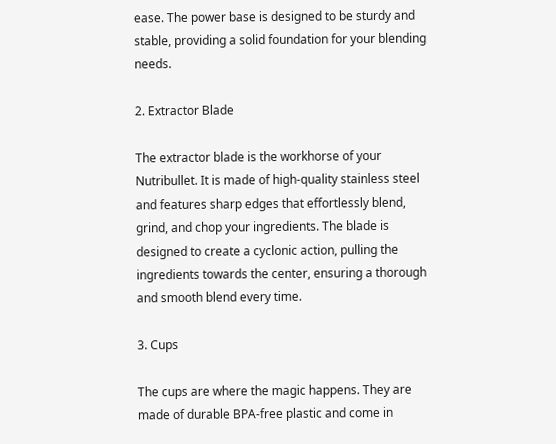ease. The power base is designed to be sturdy and stable, providing a solid foundation for your blending needs.

2. Extractor Blade

The extractor blade is the workhorse of your Nutribullet. It is made of high-quality stainless steel and features sharp edges that effortlessly blend, grind, and chop your ingredients. The blade is designed to create a cyclonic action, pulling the ingredients towards the center, ensuring a thorough and smooth blend every time.

3. Cups

The cups are where the magic happens. They are made of durable BPA-free plastic and come in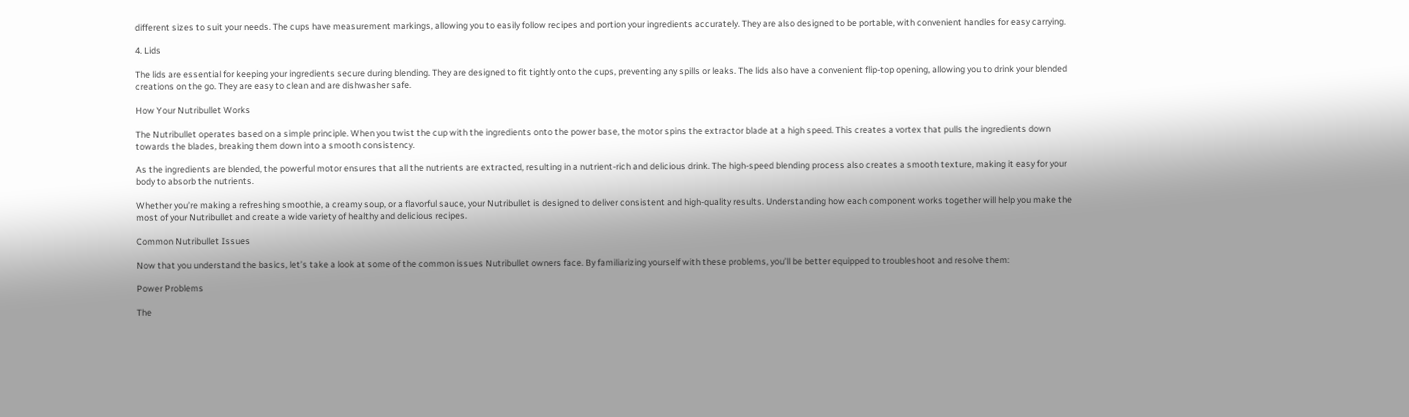different sizes to suit your needs. The cups have measurement markings, allowing you to easily follow recipes and portion your ingredients accurately. They are also designed to be portable, with convenient handles for easy carrying.

4. Lids

The lids are essential for keeping your ingredients secure during blending. They are designed to fit tightly onto the cups, preventing any spills or leaks. The lids also have a convenient flip-top opening, allowing you to drink your blended creations on the go. They are easy to clean and are dishwasher safe.

How Your Nutribullet Works

The Nutribullet operates based on a simple principle. When you twist the cup with the ingredients onto the power base, the motor spins the extractor blade at a high speed. This creates a vortex that pulls the ingredients down towards the blades, breaking them down into a smooth consistency.

As the ingredients are blended, the powerful motor ensures that all the nutrients are extracted, resulting in a nutrient-rich and delicious drink. The high-speed blending process also creates a smooth texture, making it easy for your body to absorb the nutrients.

Whether you’re making a refreshing smoothie, a creamy soup, or a flavorful sauce, your Nutribullet is designed to deliver consistent and high-quality results. Understanding how each component works together will help you make the most of your Nutribullet and create a wide variety of healthy and delicious recipes.

Common Nutribullet Issues

Now that you understand the basics, let’s take a look at some of the common issues Nutribullet owners face. By familiarizing yourself with these problems, you’ll be better equipped to troubleshoot and resolve them:

Power Problems

The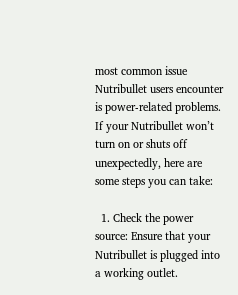most common issue Nutribullet users encounter is power-related problems. If your Nutribullet won’t turn on or shuts off unexpectedly, here are some steps you can take:

  1. Check the power source: Ensure that your Nutribullet is plugged into a working outlet.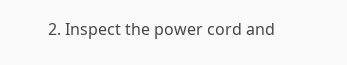2. Inspect the power cord and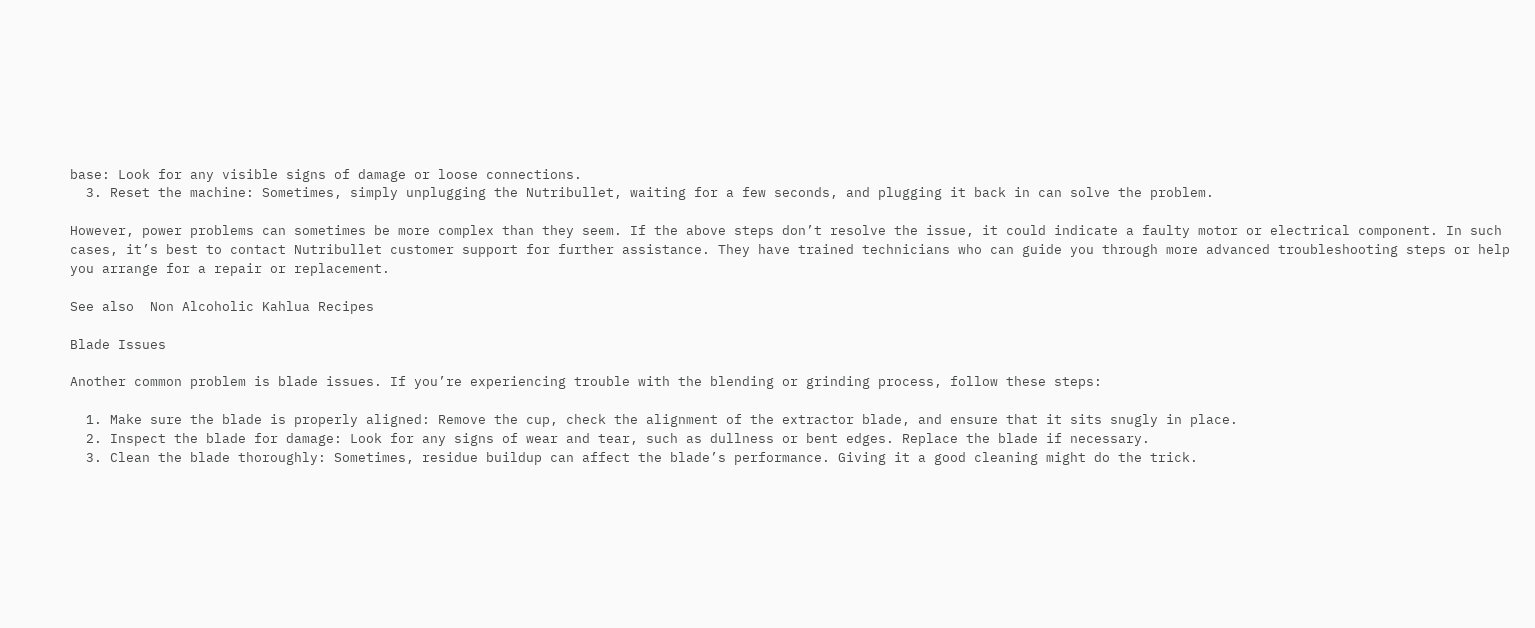base: Look for any visible signs of damage or loose connections.
  3. Reset the machine: Sometimes, simply unplugging the Nutribullet, waiting for a few seconds, and plugging it back in can solve the problem.

However, power problems can sometimes be more complex than they seem. If the above steps don’t resolve the issue, it could indicate a faulty motor or electrical component. In such cases, it’s best to contact Nutribullet customer support for further assistance. They have trained technicians who can guide you through more advanced troubleshooting steps or help you arrange for a repair or replacement.

See also  Non Alcoholic Kahlua Recipes

Blade Issues

Another common problem is blade issues. If you’re experiencing trouble with the blending or grinding process, follow these steps:

  1. Make sure the blade is properly aligned: Remove the cup, check the alignment of the extractor blade, and ensure that it sits snugly in place.
  2. Inspect the blade for damage: Look for any signs of wear and tear, such as dullness or bent edges. Replace the blade if necessary.
  3. Clean the blade thoroughly: Sometimes, residue buildup can affect the blade’s performance. Giving it a good cleaning might do the trick.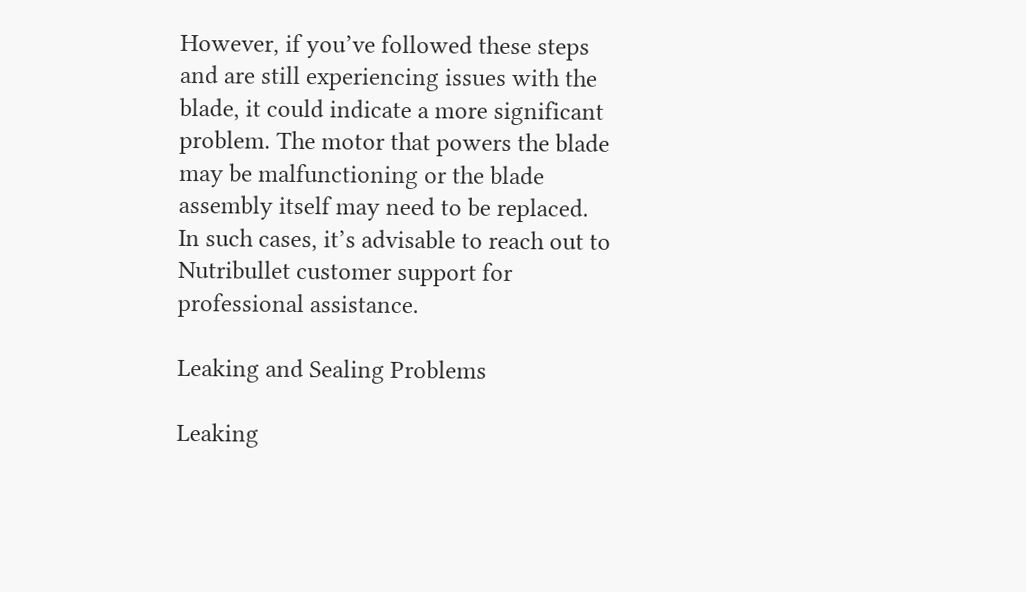However, if you’ve followed these steps and are still experiencing issues with the blade, it could indicate a more significant problem. The motor that powers the blade may be malfunctioning or the blade assembly itself may need to be replaced. In such cases, it’s advisable to reach out to Nutribullet customer support for professional assistance.

Leaking and Sealing Problems

Leaking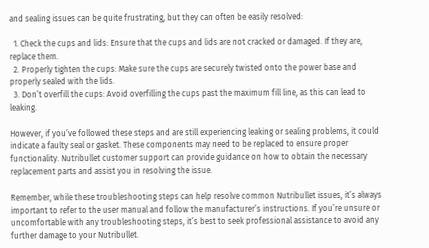and sealing issues can be quite frustrating, but they can often be easily resolved:

  1. Check the cups and lids: Ensure that the cups and lids are not cracked or damaged. If they are, replace them.
  2. Properly tighten the cups: Make sure the cups are securely twisted onto the power base and properly sealed with the lids.
  3. Don’t overfill the cups: Avoid overfilling the cups past the maximum fill line, as this can lead to leaking.

However, if you’ve followed these steps and are still experiencing leaking or sealing problems, it could indicate a faulty seal or gasket. These components may need to be replaced to ensure proper functionality. Nutribullet customer support can provide guidance on how to obtain the necessary replacement parts and assist you in resolving the issue.

Remember, while these troubleshooting steps can help resolve common Nutribullet issues, it’s always important to refer to the user manual and follow the manufacturer’s instructions. If you’re unsure or uncomfortable with any troubleshooting steps, it’s best to seek professional assistance to avoid any further damage to your Nutribullet.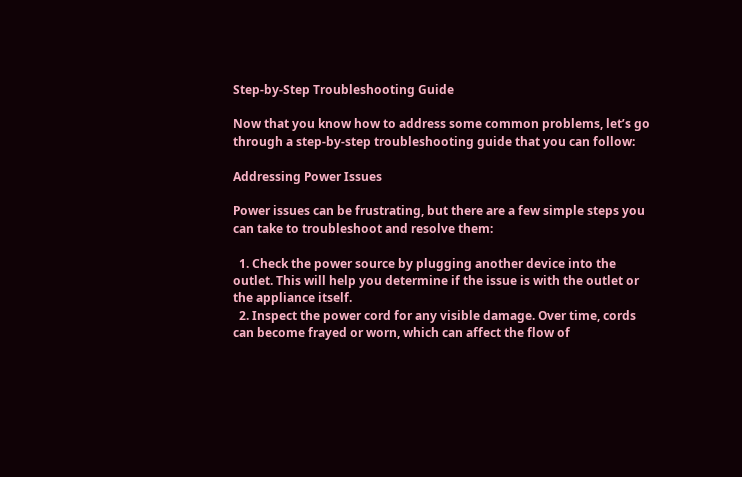Step-by-Step Troubleshooting Guide

Now that you know how to address some common problems, let’s go through a step-by-step troubleshooting guide that you can follow:

Addressing Power Issues

Power issues can be frustrating, but there are a few simple steps you can take to troubleshoot and resolve them:

  1. Check the power source by plugging another device into the outlet. This will help you determine if the issue is with the outlet or the appliance itself.
  2. Inspect the power cord for any visible damage. Over time, cords can become frayed or worn, which can affect the flow of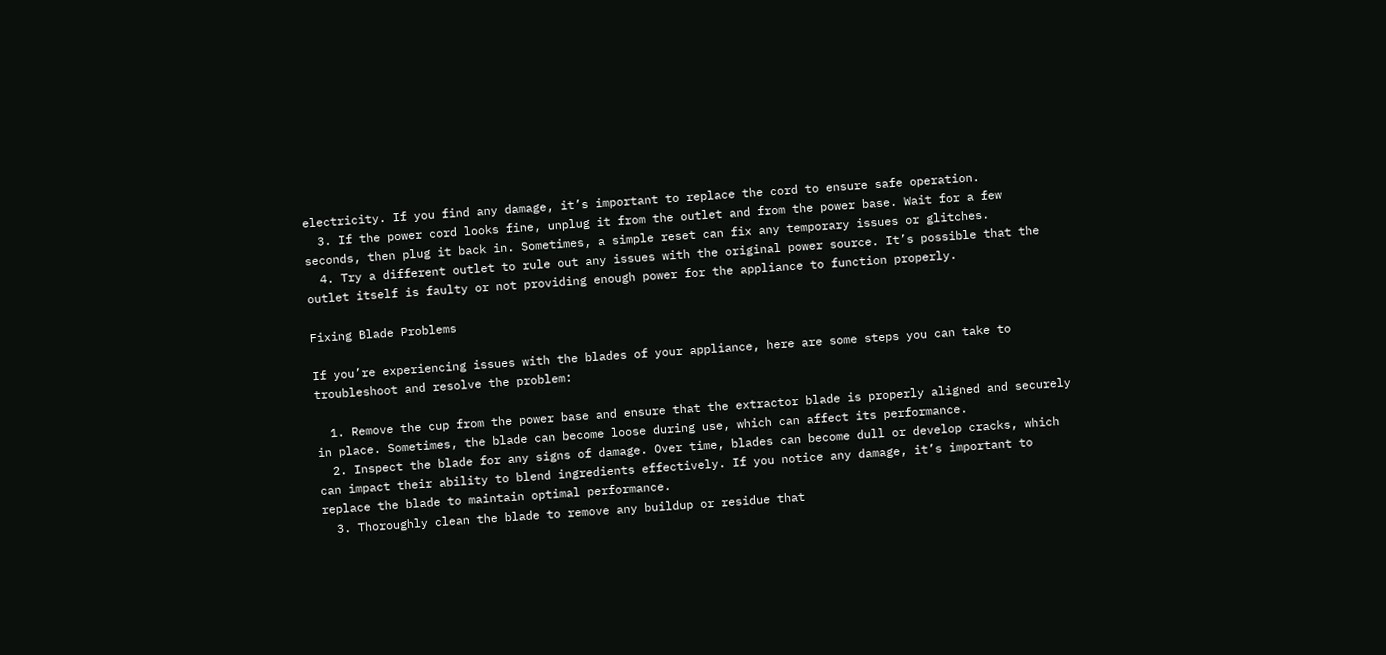electricity. If you find any damage, it’s important to replace the cord to ensure safe operation.
  3. If the power cord looks fine, unplug it from the outlet and from the power base. Wait for a few seconds, then plug it back in. Sometimes, a simple reset can fix any temporary issues or glitches.
  4. Try a different outlet to rule out any issues with the original power source. It’s possible that the outlet itself is faulty or not providing enough power for the appliance to function properly.

Fixing Blade Problems

If you’re experiencing issues with the blades of your appliance, here are some steps you can take to troubleshoot and resolve the problem:

  1. Remove the cup from the power base and ensure that the extractor blade is properly aligned and securely in place. Sometimes, the blade can become loose during use, which can affect its performance.
  2. Inspect the blade for any signs of damage. Over time, blades can become dull or develop cracks, which can impact their ability to blend ingredients effectively. If you notice any damage, it’s important to replace the blade to maintain optimal performance.
  3. Thoroughly clean the blade to remove any buildup or residue that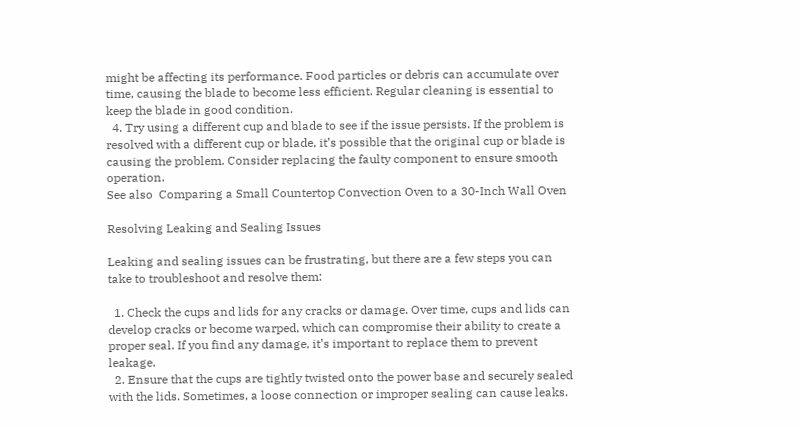might be affecting its performance. Food particles or debris can accumulate over time, causing the blade to become less efficient. Regular cleaning is essential to keep the blade in good condition.
  4. Try using a different cup and blade to see if the issue persists. If the problem is resolved with a different cup or blade, it’s possible that the original cup or blade is causing the problem. Consider replacing the faulty component to ensure smooth operation.
See also  Comparing a Small Countertop Convection Oven to a 30-Inch Wall Oven

Resolving Leaking and Sealing Issues

Leaking and sealing issues can be frustrating, but there are a few steps you can take to troubleshoot and resolve them:

  1. Check the cups and lids for any cracks or damage. Over time, cups and lids can develop cracks or become warped, which can compromise their ability to create a proper seal. If you find any damage, it’s important to replace them to prevent leakage.
  2. Ensure that the cups are tightly twisted onto the power base and securely sealed with the lids. Sometimes, a loose connection or improper sealing can cause leaks.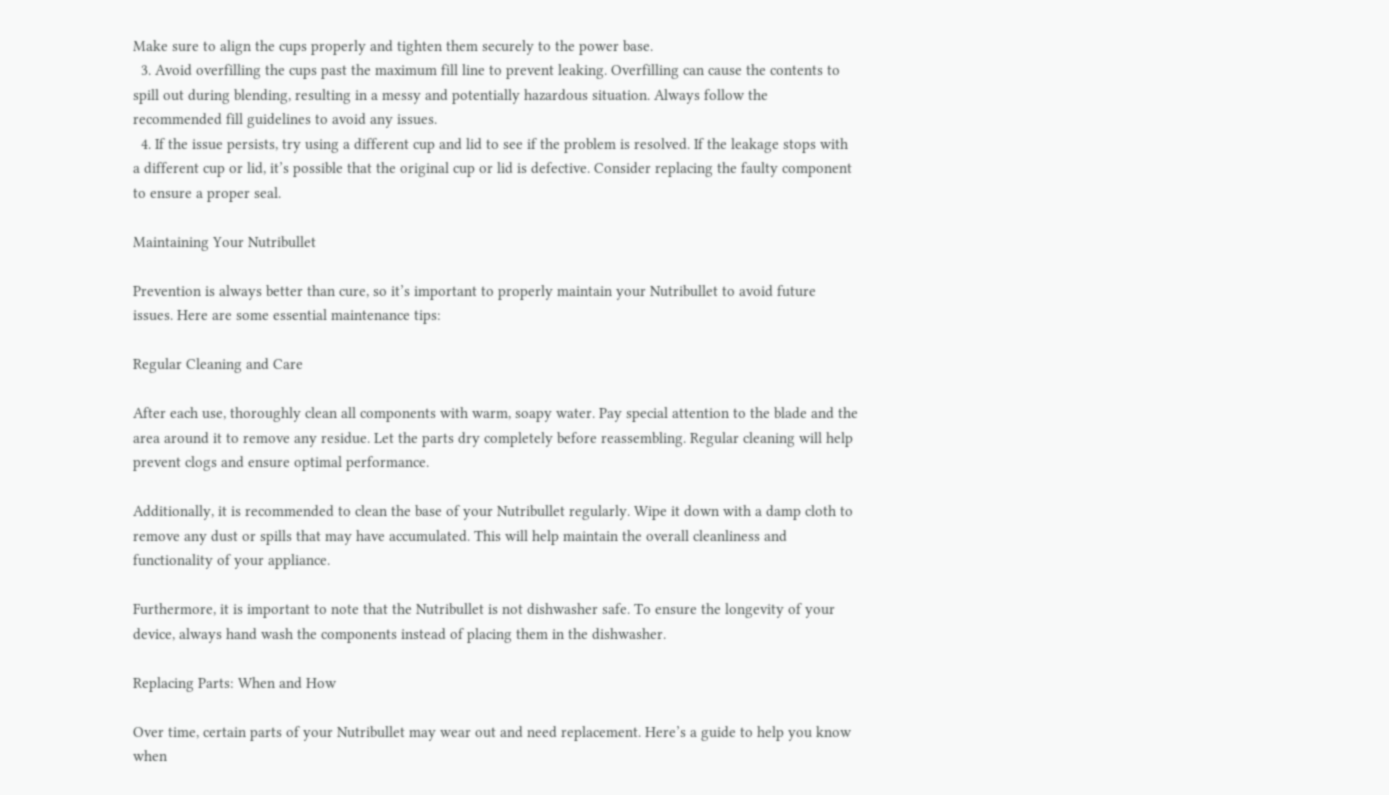Make sure to align the cups properly and tighten them securely to the power base.
  3. Avoid overfilling the cups past the maximum fill line to prevent leaking. Overfilling can cause the contents to spill out during blending, resulting in a messy and potentially hazardous situation. Always follow the recommended fill guidelines to avoid any issues.
  4. If the issue persists, try using a different cup and lid to see if the problem is resolved. If the leakage stops with a different cup or lid, it’s possible that the original cup or lid is defective. Consider replacing the faulty component to ensure a proper seal.

Maintaining Your Nutribullet

Prevention is always better than cure, so it’s important to properly maintain your Nutribullet to avoid future issues. Here are some essential maintenance tips:

Regular Cleaning and Care

After each use, thoroughly clean all components with warm, soapy water. Pay special attention to the blade and the area around it to remove any residue. Let the parts dry completely before reassembling. Regular cleaning will help prevent clogs and ensure optimal performance.

Additionally, it is recommended to clean the base of your Nutribullet regularly. Wipe it down with a damp cloth to remove any dust or spills that may have accumulated. This will help maintain the overall cleanliness and functionality of your appliance.

Furthermore, it is important to note that the Nutribullet is not dishwasher safe. To ensure the longevity of your device, always hand wash the components instead of placing them in the dishwasher.

Replacing Parts: When and How

Over time, certain parts of your Nutribullet may wear out and need replacement. Here’s a guide to help you know when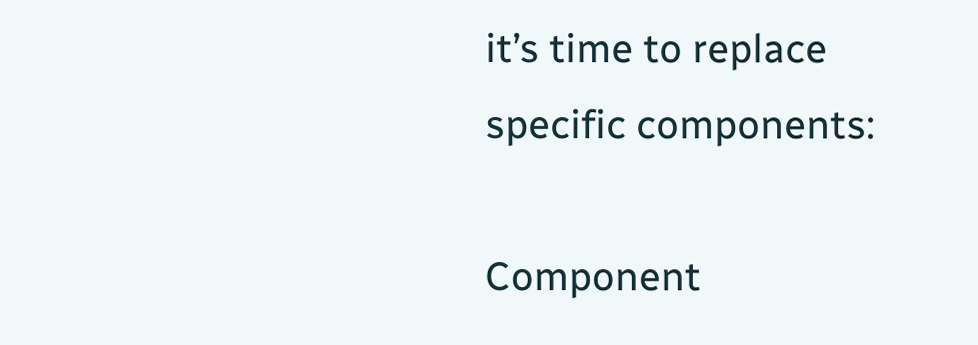it’s time to replace specific components:

Component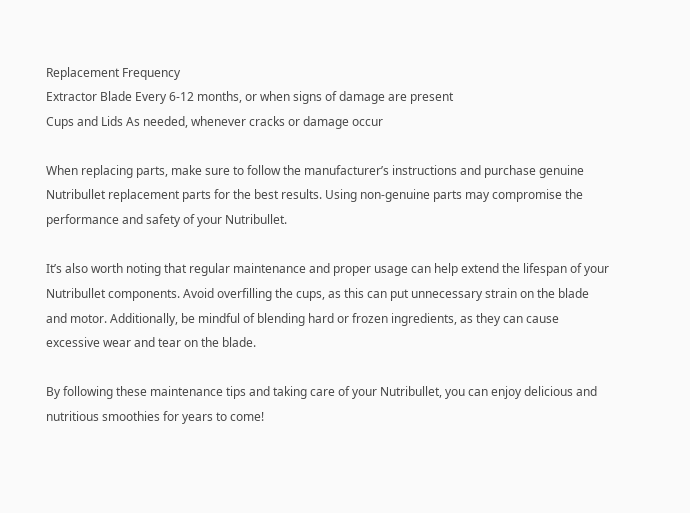Replacement Frequency
Extractor Blade Every 6-12 months, or when signs of damage are present
Cups and Lids As needed, whenever cracks or damage occur

When replacing parts, make sure to follow the manufacturer’s instructions and purchase genuine Nutribullet replacement parts for the best results. Using non-genuine parts may compromise the performance and safety of your Nutribullet.

It’s also worth noting that regular maintenance and proper usage can help extend the lifespan of your Nutribullet components. Avoid overfilling the cups, as this can put unnecessary strain on the blade and motor. Additionally, be mindful of blending hard or frozen ingredients, as they can cause excessive wear and tear on the blade.

By following these maintenance tips and taking care of your Nutribullet, you can enjoy delicious and nutritious smoothies for years to come!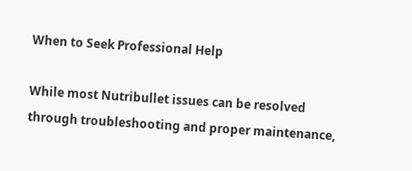When to Seek Professional Help

While most Nutribullet issues can be resolved through troubleshooting and proper maintenance,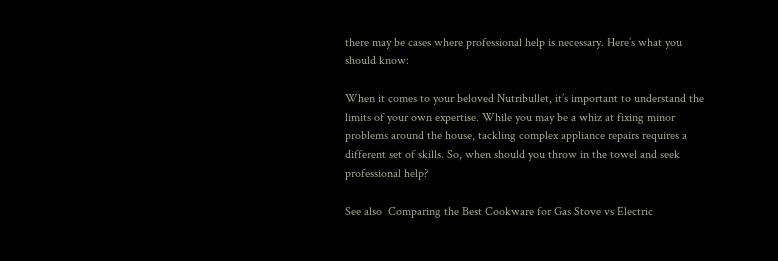there may be cases where professional help is necessary. Here’s what you should know:

When it comes to your beloved Nutribullet, it’s important to understand the limits of your own expertise. While you may be a whiz at fixing minor problems around the house, tackling complex appliance repairs requires a different set of skills. So, when should you throw in the towel and seek professional help?

See also  Comparing the Best Cookware for Gas Stove vs Electric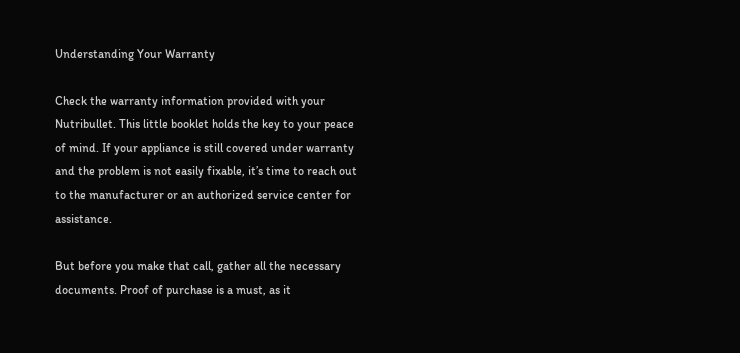Understanding Your Warranty

Check the warranty information provided with your Nutribullet. This little booklet holds the key to your peace of mind. If your appliance is still covered under warranty and the problem is not easily fixable, it’s time to reach out to the manufacturer or an authorized service center for assistance.

But before you make that call, gather all the necessary documents. Proof of purchase is a must, as it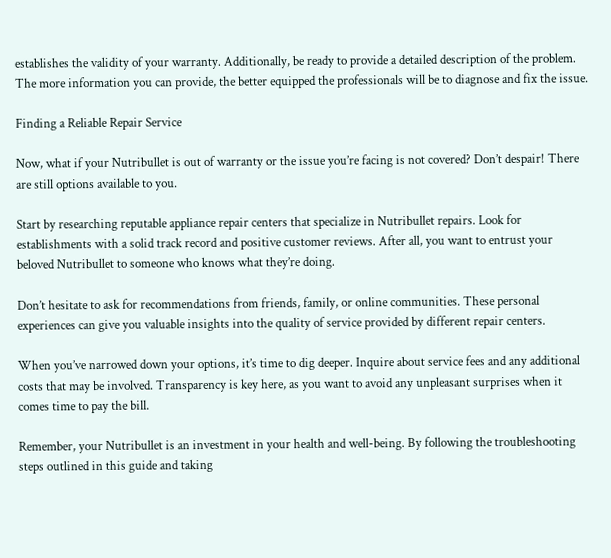establishes the validity of your warranty. Additionally, be ready to provide a detailed description of the problem. The more information you can provide, the better equipped the professionals will be to diagnose and fix the issue.

Finding a Reliable Repair Service

Now, what if your Nutribullet is out of warranty or the issue you’re facing is not covered? Don’t despair! There are still options available to you.

Start by researching reputable appliance repair centers that specialize in Nutribullet repairs. Look for establishments with a solid track record and positive customer reviews. After all, you want to entrust your beloved Nutribullet to someone who knows what they’re doing.

Don’t hesitate to ask for recommendations from friends, family, or online communities. These personal experiences can give you valuable insights into the quality of service provided by different repair centers.

When you’ve narrowed down your options, it’s time to dig deeper. Inquire about service fees and any additional costs that may be involved. Transparency is key here, as you want to avoid any unpleasant surprises when it comes time to pay the bill.

Remember, your Nutribullet is an investment in your health and well-being. By following the troubleshooting steps outlined in this guide and taking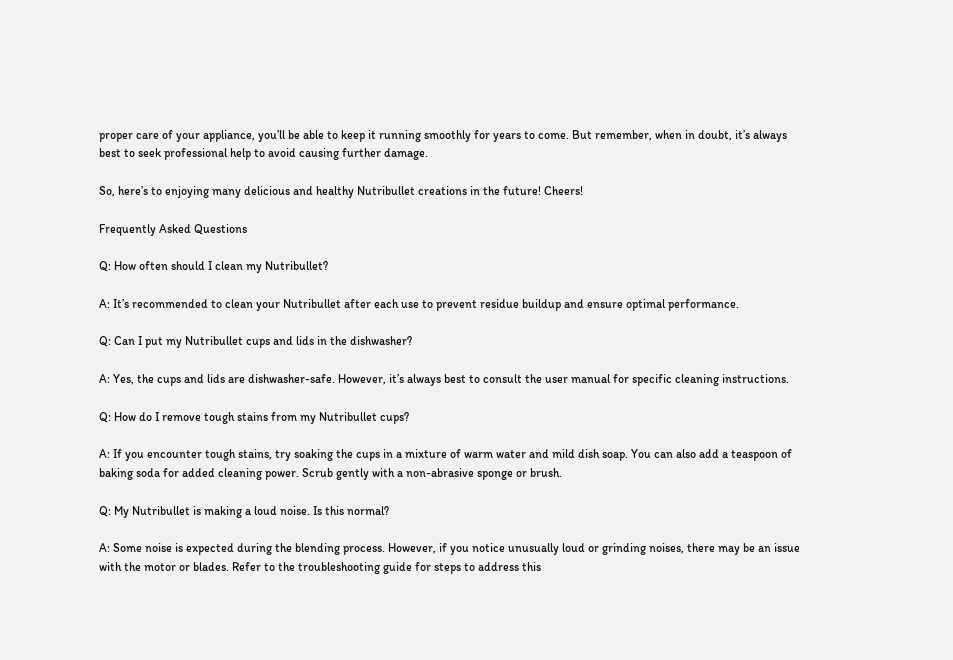proper care of your appliance, you’ll be able to keep it running smoothly for years to come. But remember, when in doubt, it’s always best to seek professional help to avoid causing further damage.

So, here’s to enjoying many delicious and healthy Nutribullet creations in the future! Cheers!

Frequently Asked Questions

Q: How often should I clean my Nutribullet?

A: It’s recommended to clean your Nutribullet after each use to prevent residue buildup and ensure optimal performance.

Q: Can I put my Nutribullet cups and lids in the dishwasher?

A: Yes, the cups and lids are dishwasher-safe. However, it’s always best to consult the user manual for specific cleaning instructions.

Q: How do I remove tough stains from my Nutribullet cups?

A: If you encounter tough stains, try soaking the cups in a mixture of warm water and mild dish soap. You can also add a teaspoon of baking soda for added cleaning power. Scrub gently with a non-abrasive sponge or brush.

Q: My Nutribullet is making a loud noise. Is this normal?

A: Some noise is expected during the blending process. However, if you notice unusually loud or grinding noises, there may be an issue with the motor or blades. Refer to the troubleshooting guide for steps to address this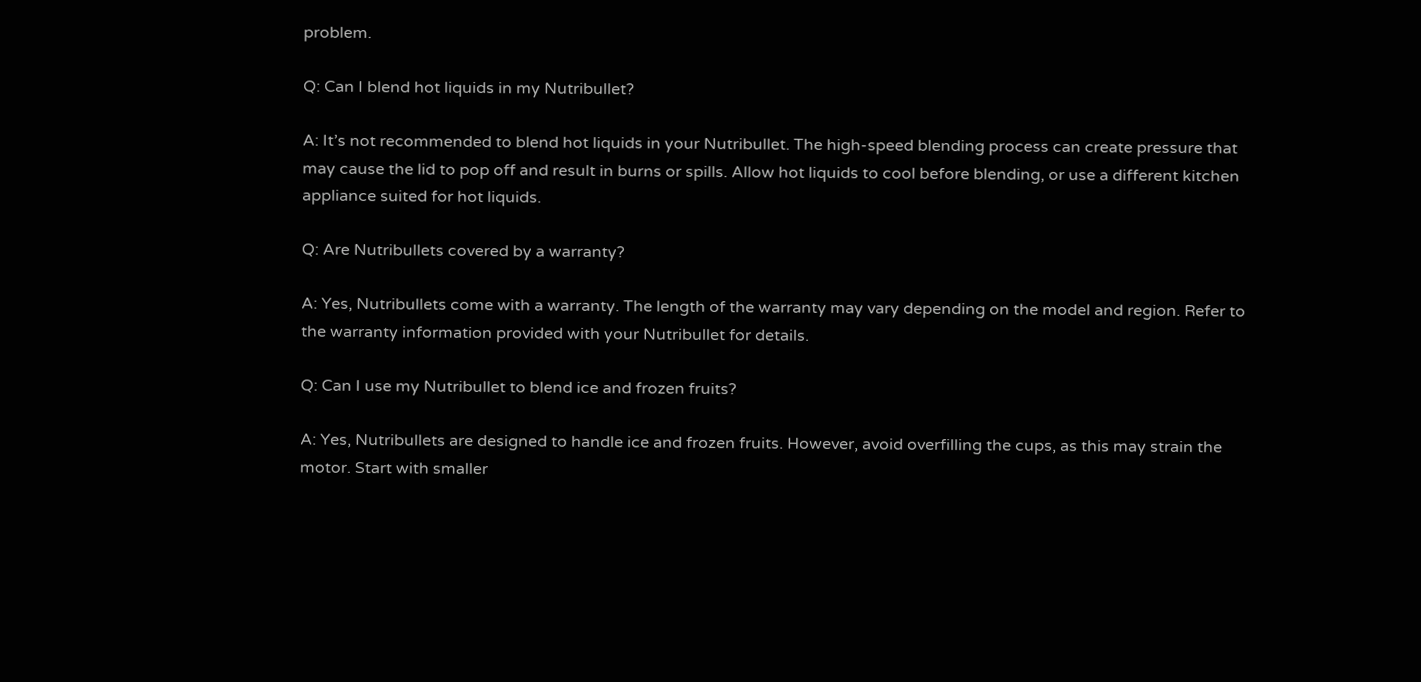problem.

Q: Can I blend hot liquids in my Nutribullet?

A: It’s not recommended to blend hot liquids in your Nutribullet. The high-speed blending process can create pressure that may cause the lid to pop off and result in burns or spills. Allow hot liquids to cool before blending, or use a different kitchen appliance suited for hot liquids.

Q: Are Nutribullets covered by a warranty?

A: Yes, Nutribullets come with a warranty. The length of the warranty may vary depending on the model and region. Refer to the warranty information provided with your Nutribullet for details.

Q: Can I use my Nutribullet to blend ice and frozen fruits?

A: Yes, Nutribullets are designed to handle ice and frozen fruits. However, avoid overfilling the cups, as this may strain the motor. Start with smaller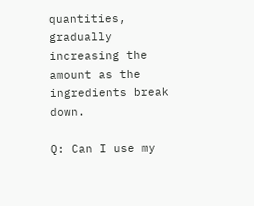quantities, gradually increasing the amount as the ingredients break down.

Q: Can I use my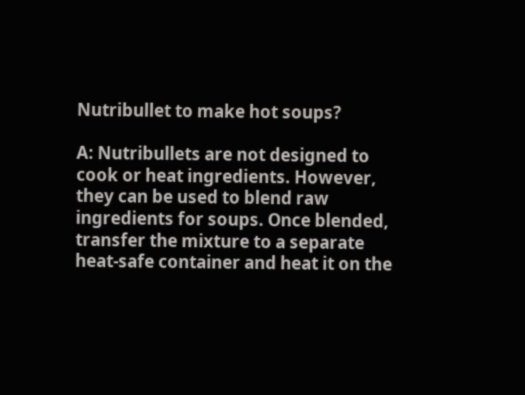Nutribullet to make hot soups?

A: Nutribullets are not designed to cook or heat ingredients. However, they can be used to blend raw ingredients for soups. Once blended, transfer the mixture to a separate heat-safe container and heat it on the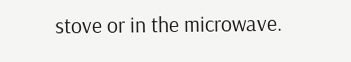stove or in the microwave.